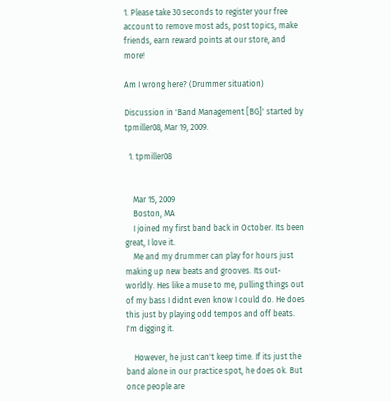1. Please take 30 seconds to register your free account to remove most ads, post topics, make friends, earn reward points at our store, and more!

Am I wrong here? (Drummer situation)

Discussion in 'Band Management [BG]' started by tpmiller08, Mar 19, 2009.

  1. tpmiller08


    Mar 15, 2009
    Boston, MA
    I joined my first band back in October. Its been great, I love it.
    Me and my drummer can play for hours just making up new beats and grooves. Its out-worldly. Hes like a muse to me, pulling things out of my bass I didnt even know I could do. He does this just by playing odd tempos and off beats. I'm digging it.

    However, he just can't keep time. If its just the band alone in our practice spot, he does ok. But once people are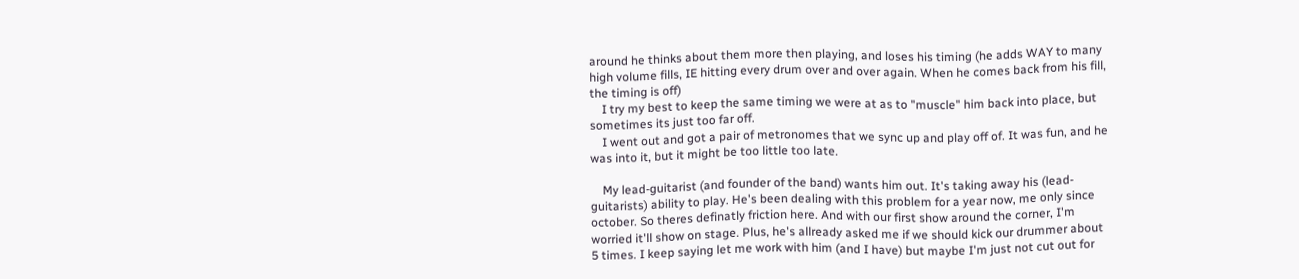around he thinks about them more then playing, and loses his timing (he adds WAY to many high volume fills, IE hitting every drum over and over again. When he comes back from his fill, the timing is off)
    I try my best to keep the same timing we were at as to "muscle" him back into place, but sometimes its just too far off.
    I went out and got a pair of metronomes that we sync up and play off of. It was fun, and he was into it, but it might be too little too late.

    My lead-guitarist (and founder of the band) wants him out. It's taking away his (lead-guitarists) ability to play. He's been dealing with this problem for a year now, me only since october. So theres definatly friction here. And with our first show around the corner, I'm worried it'll show on stage. Plus, he's allready asked me if we should kick our drummer about 5 times. I keep saying let me work with him (and I have) but maybe I'm just not cut out for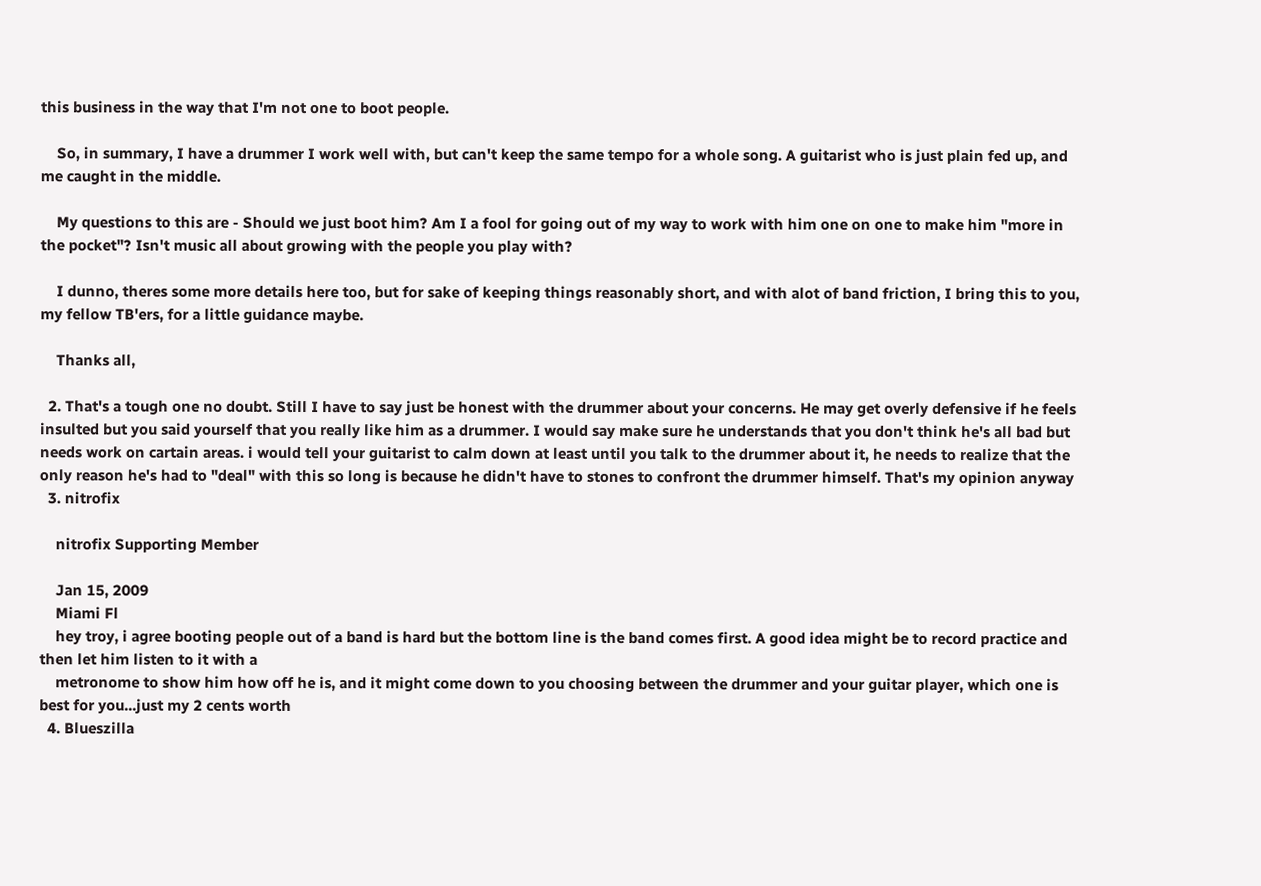this business in the way that I'm not one to boot people.

    So, in summary, I have a drummer I work well with, but can't keep the same tempo for a whole song. A guitarist who is just plain fed up, and me caught in the middle.

    My questions to this are - Should we just boot him? Am I a fool for going out of my way to work with him one on one to make him "more in the pocket"? Isn't music all about growing with the people you play with?

    I dunno, theres some more details here too, but for sake of keeping things reasonably short, and with alot of band friction, I bring this to you, my fellow TB'ers, for a little guidance maybe.

    Thanks all,

  2. That's a tough one no doubt. Still I have to say just be honest with the drummer about your concerns. He may get overly defensive if he feels insulted but you said yourself that you really like him as a drummer. I would say make sure he understands that you don't think he's all bad but needs work on cartain areas. i would tell your guitarist to calm down at least until you talk to the drummer about it, he needs to realize that the only reason he's had to "deal" with this so long is because he didn't have to stones to confront the drummer himself. That's my opinion anyway
  3. nitrofix

    nitrofix Supporting Member

    Jan 15, 2009
    Miami Fl
    hey troy, i agree booting people out of a band is hard but the bottom line is the band comes first. A good idea might be to record practice and then let him listen to it with a
    metronome to show him how off he is, and it might come down to you choosing between the drummer and your guitar player, which one is best for you...just my 2 cents worth
  4. Blueszilla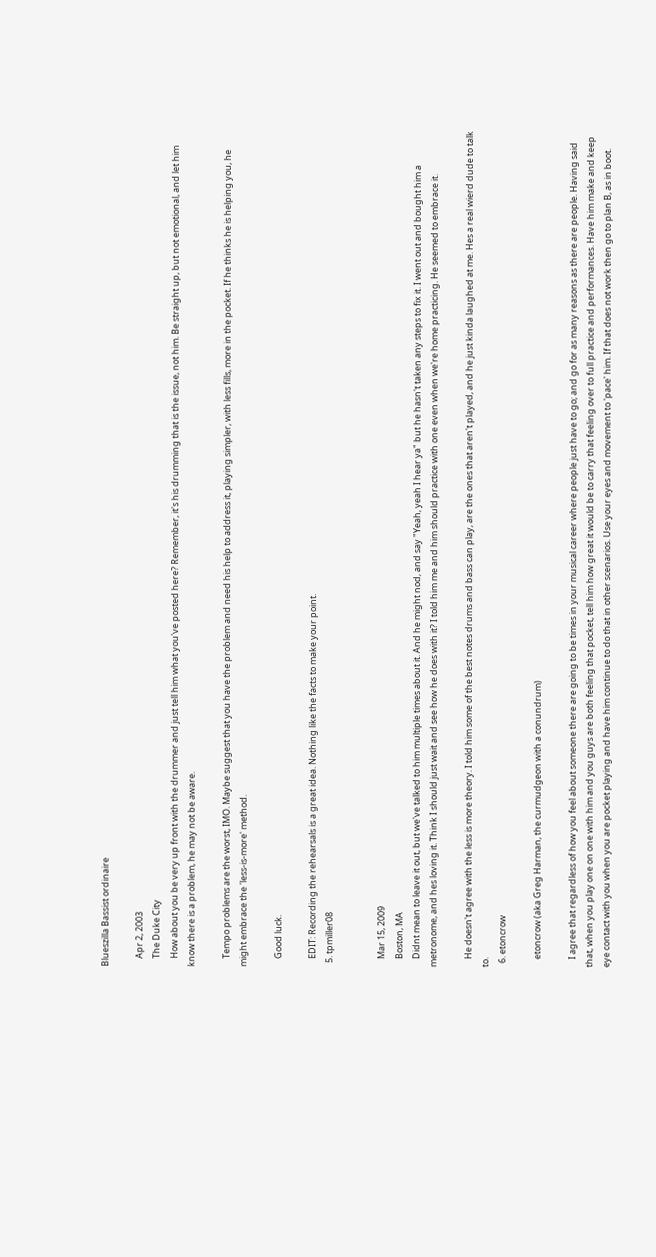Blueszilla Bassist ordinaire

    Apr 2, 2003
    The Duke City
    How about you be very up front with the drummer and just tell him what you've posted here? Remember, it's his drumming that is the issue, not him. Be straight up, but not emotional, and let him know there is a problem, he may not be aware.

    Tempo problems are the worst, IMO. Maybe suggest that you have the problem and need his help to address it, playing simpler, with less fills, more in the pocket. If he thinks he is helping you, he might embrace the 'less-is-more' method.

    Good luck.

    EDIT: Recording the rehearsals is a great idea. Nothing like the facts to make your point.
  5. tpmiller08


    Mar 15, 2009
    Boston, MA
    Didnt mean to leave it out, but we've talked to him multiple times about it. And he might nod, and say "Yeah, yeah I hear ya" but he hasn't taken any steps to fix it. I went out and bought him a metronome, and hes loving it. Think I should just wait and see how he does with it? I told him me and him should practice with one even when we're home practicing. He seemed to embrace it.

    He doesn't agree with the less is more theory. I told him some of the best notes drums and bass can play, are the ones that aren't played, and he just kinda laughed at me. Hes a real wierd dude to talk to.
  6. etoncrow

    etoncrow (aka Greg Harman, the curmudgeon with a conundrum)

    I agree that regardless of how you feel about someone there are going to be times in your musical career where people just have to go; and go for as many reasons as there are people. Having said that, when you play one on one with him and you guys are both feeling that pocket, tell him how great it would be to carry that feeling over to full practice and performances. Have him make and keep eye contact with you when you are pocket playing and have him continue to do that in other scenarios. Use your eyes and movement to 'pace' him. If that does not work then go to plan B, as in boot.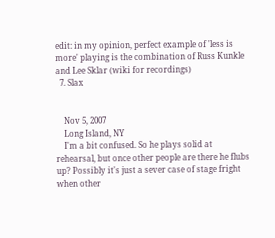edit: in my opinion, perfect example of 'less is more' playing is the combination of Russ Kunkle and Lee Sklar (wiki for recordings)
  7. Slax


    Nov 5, 2007
    Long Island, NY
    I'm a bit confused. So he plays solid at rehearsal, but once other people are there he flubs up? Possibly it's just a sever case of stage fright when other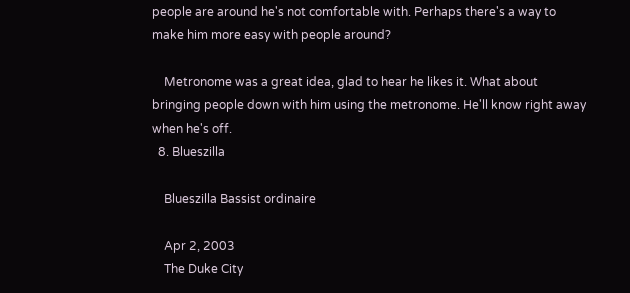people are around he's not comfortable with. Perhaps there's a way to make him more easy with people around?

    Metronome was a great idea, glad to hear he likes it. What about bringing people down with him using the metronome. He'll know right away when he's off.
  8. Blueszilla

    Blueszilla Bassist ordinaire

    Apr 2, 2003
    The Duke City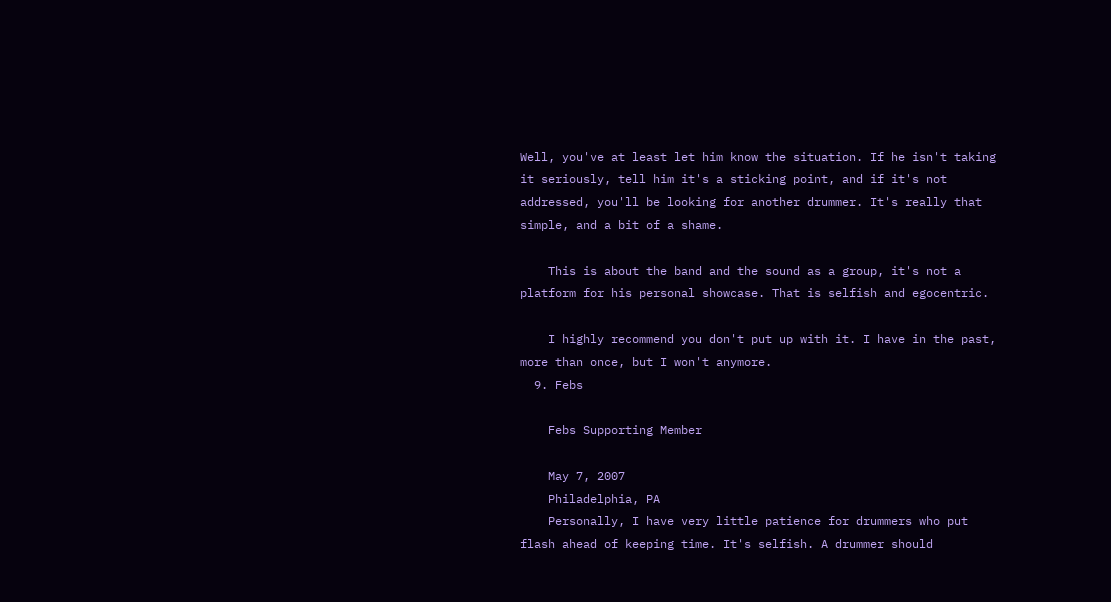Well, you've at least let him know the situation. If he isn't taking it seriously, tell him it's a sticking point, and if it's not addressed, you'll be looking for another drummer. It's really that simple, and a bit of a shame.

    This is about the band and the sound as a group, it's not a platform for his personal showcase. That is selfish and egocentric.

    I highly recommend you don't put up with it. I have in the past, more than once, but I won't anymore.
  9. Febs

    Febs Supporting Member

    May 7, 2007
    Philadelphia, PA
    Personally, I have very little patience for drummers who put flash ahead of keeping time. It's selfish. A drummer should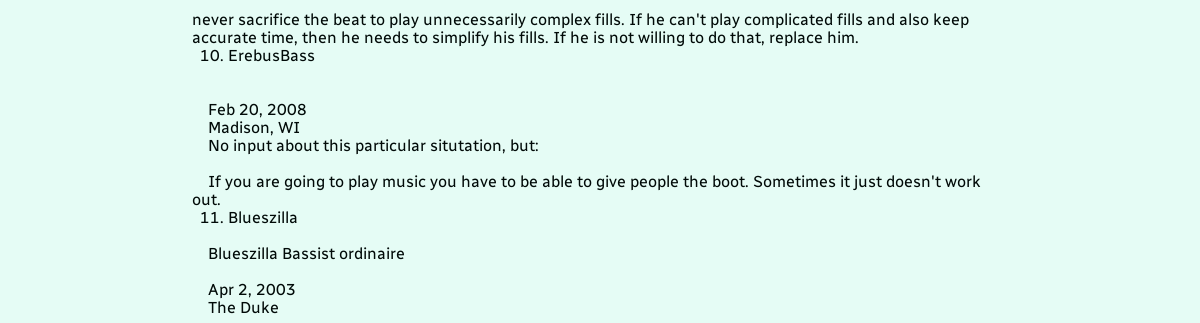never sacrifice the beat to play unnecessarily complex fills. If he can't play complicated fills and also keep accurate time, then he needs to simplify his fills. If he is not willing to do that, replace him.
  10. ErebusBass


    Feb 20, 2008
    Madison, WI
    No input about this particular situtation, but:

    If you are going to play music you have to be able to give people the boot. Sometimes it just doesn't work out.
  11. Blueszilla

    Blueszilla Bassist ordinaire

    Apr 2, 2003
    The Duke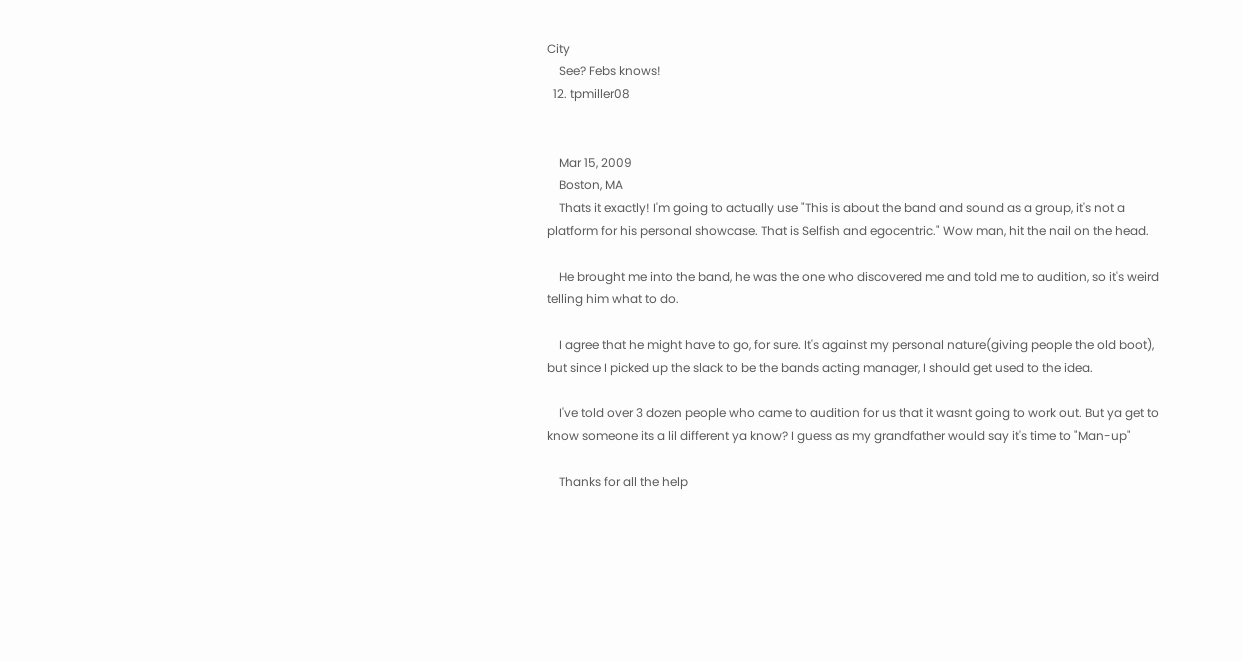City
    See? Febs knows!
  12. tpmiller08


    Mar 15, 2009
    Boston, MA
    Thats it exactly! I'm going to actually use "This is about the band and sound as a group, it's not a platform for his personal showcase. That is Selfish and egocentric." Wow man, hit the nail on the head.

    He brought me into the band, he was the one who discovered me and told me to audition, so it's weird telling him what to do.

    I agree that he might have to go, for sure. It's against my personal nature(giving people the old boot), but since I picked up the slack to be the bands acting manager, I should get used to the idea.

    I've told over 3 dozen people who came to audition for us that it wasnt going to work out. But ya get to know someone its a lil different ya know? I guess as my grandfather would say it's time to "Man-up"

    Thanks for all the help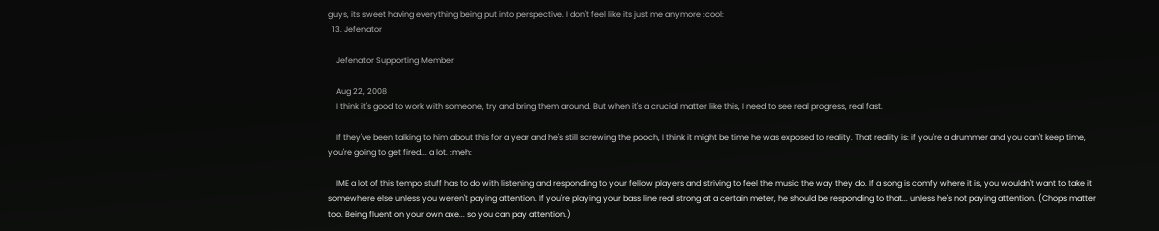guys, its sweet having everything being put into perspective. I don't feel like its just me anymore :cool:
  13. Jefenator

    Jefenator Supporting Member

    Aug 22, 2008
    I think it's good to work with someone, try and bring them around. But when it's a crucial matter like this, I need to see real progress, real fast.

    If they've been talking to him about this for a year and he's still screwing the pooch, I think it might be time he was exposed to reality. That reality is: if you're a drummer and you can't keep time, you're going to get fired... a lot. :meh:

    IME a lot of this tempo stuff has to do with listening and responding to your fellow players and striving to feel the music the way they do. If a song is comfy where it is, you wouldn't want to take it somewhere else unless you weren't paying attention. If you're playing your bass line real strong at a certain meter, he should be responding to that... unless he's not paying attention. (Chops matter too. Being fluent on your own axe... so you can pay attention.)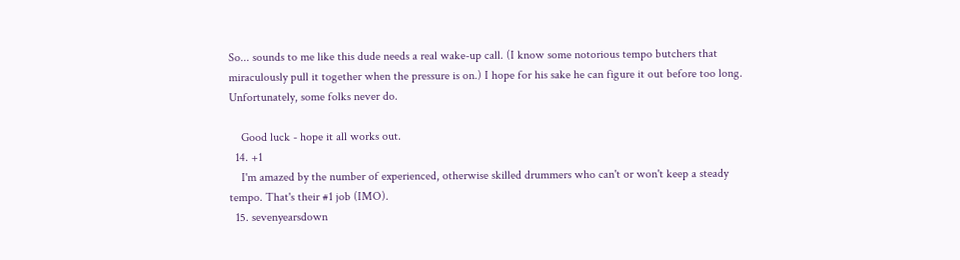So... sounds to me like this dude needs a real wake-up call. (I know some notorious tempo butchers that miraculously pull it together when the pressure is on.) I hope for his sake he can figure it out before too long. Unfortunately, some folks never do.

    Good luck - hope it all works out.
  14. +1
    I'm amazed by the number of experienced, otherwise skilled drummers who can't or won't keep a steady tempo. That's their #1 job (IMO).
  15. sevenyearsdown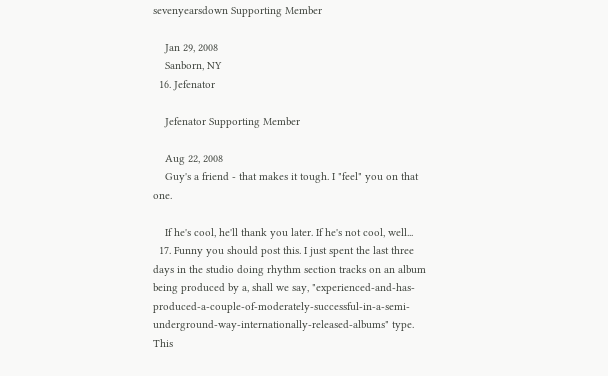sevenyearsdown Supporting Member

    Jan 29, 2008
    Sanborn, NY
  16. Jefenator

    Jefenator Supporting Member

    Aug 22, 2008
    Guy's a friend - that makes it tough. I "feel" you on that one.

    If he's cool, he'll thank you later. If he's not cool, well...
  17. Funny you should post this. I just spent the last three days in the studio doing rhythm section tracks on an album being produced by a, shall we say, "experienced-and-has-produced-a-couple-of-moderately-successful-in-a-semi-underground-way-internationally-released-albums" type. This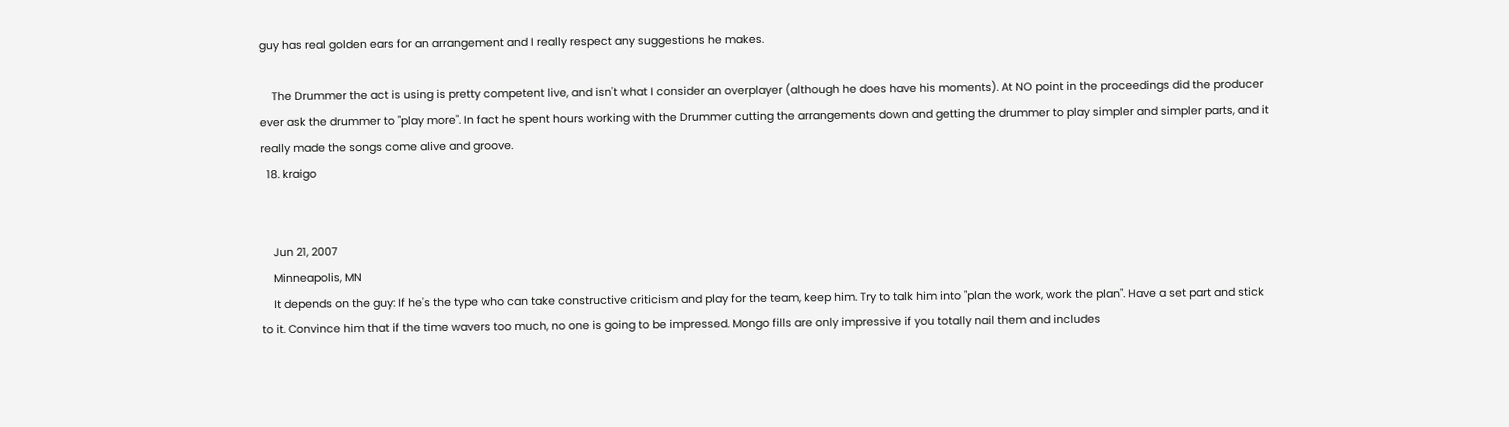guy has real golden ears for an arrangement and I really respect any suggestions he makes.

    The Drummer the act is using is pretty competent live, and isn't what I consider an overplayer (although he does have his moments). At NO point in the proceedings did the producer ever ask the drummer to "play more". In fact he spent hours working with the Drummer cutting the arrangements down and getting the drummer to play simpler and simpler parts, and it really made the songs come alive and groove.
  18. kraigo


    Jun 21, 2007
    Minneapolis, MN
    It depends on the guy: If he's the type who can take constructive criticism and play for the team, keep him. Try to talk him into "plan the work, work the plan". Have a set part and stick to it. Convince him that if the time wavers too much, no one is going to be impressed. Mongo fills are only impressive if you totally nail them and includes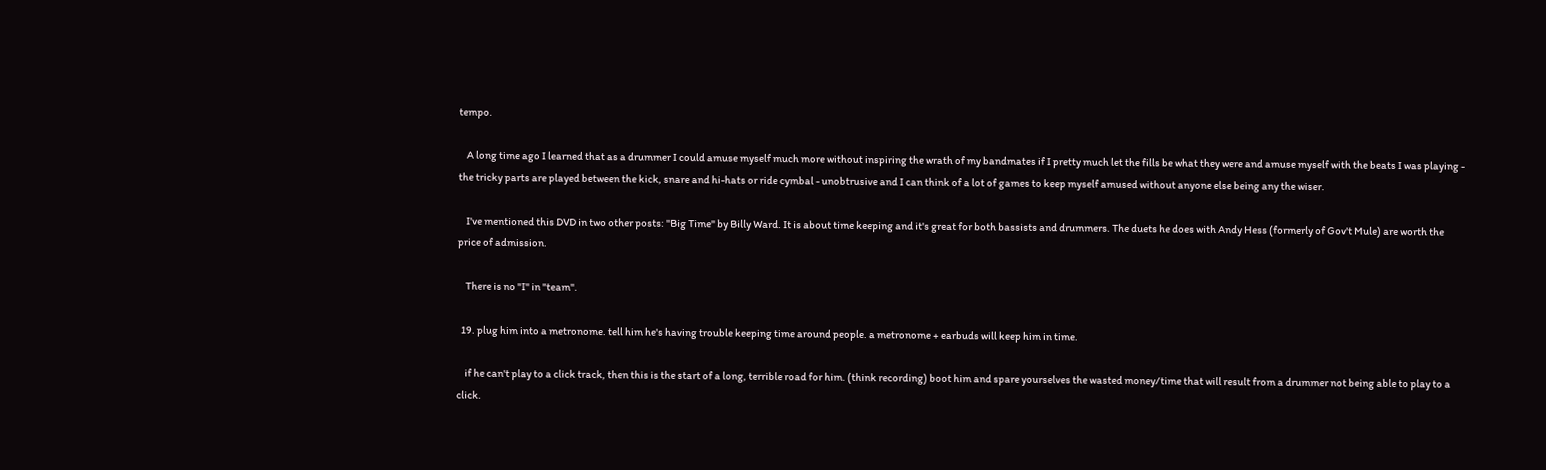tempo.

    A long time ago I learned that as a drummer I could amuse myself much more without inspiring the wrath of my bandmates if I pretty much let the fills be what they were and amuse myself with the beats I was playing - the tricky parts are played between the kick, snare and hi-hats or ride cymbal - unobtrusive and I can think of a lot of games to keep myself amused without anyone else being any the wiser.

    I've mentioned this DVD in two other posts: "Big Time" by Billy Ward. It is about time keeping and it's great for both bassists and drummers. The duets he does with Andy Hess (formerly of Gov't Mule) are worth the price of admission.

    There is no "I" in "team".

  19. plug him into a metronome. tell him he's having trouble keeping time around people. a metronome + earbuds will keep him in time.

    if he can't play to a click track, then this is the start of a long, terrible road for him. (think recording) boot him and spare yourselves the wasted money/time that will result from a drummer not being able to play to a click.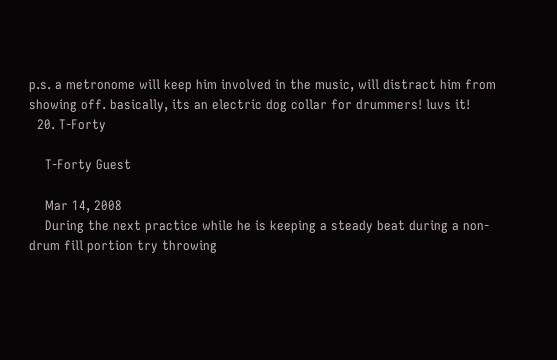p.s. a metronome will keep him involved in the music, will distract him from showing off. basically, its an electric dog collar for drummers! luvs it!
  20. T-Forty

    T-Forty Guest

    Mar 14, 2008
    During the next practice while he is keeping a steady beat during a non-drum fill portion try throwing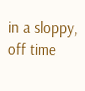in a sloppy, off time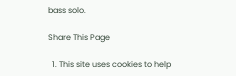bass solo.

Share This Page

  1. This site uses cookies to help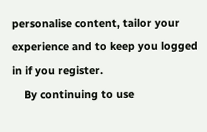personalise content, tailor your experience and to keep you logged in if you register.
    By continuing to use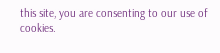this site, you are consenting to our use of cookies.